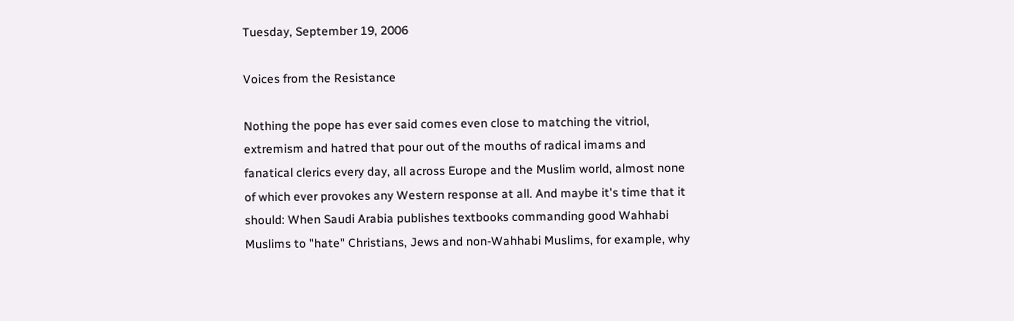Tuesday, September 19, 2006

Voices from the Resistance

Nothing the pope has ever said comes even close to matching the vitriol, extremism and hatred that pour out of the mouths of radical imams and fanatical clerics every day, all across Europe and the Muslim world, almost none of which ever provokes any Western response at all. And maybe it's time that it should: When Saudi Arabia publishes textbooks commanding good Wahhabi Muslims to "hate" Christians, Jews and non-Wahhabi Muslims, for example, why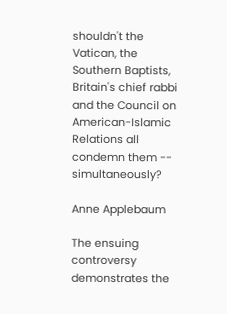shouldn't the Vatican, the Southern Baptists, Britain's chief rabbi and the Council on American-Islamic Relations all condemn them -- simultaneously?

Anne Applebaum

The ensuing controversy demonstrates the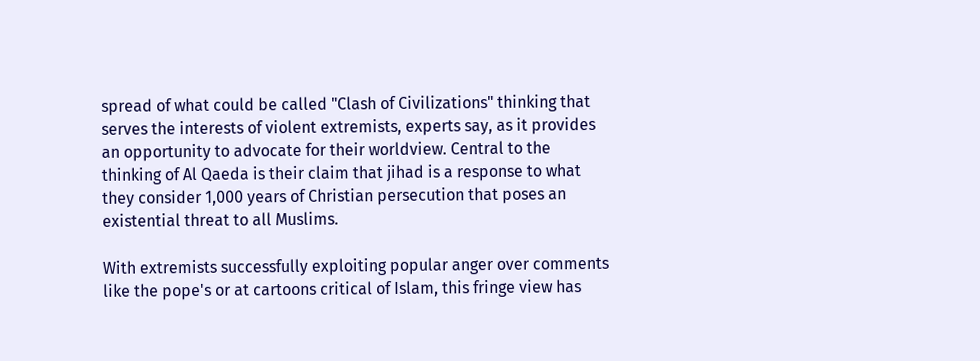spread of what could be called "Clash of Civilizations" thinking that serves the interests of violent extremists, experts say, as it provides an opportunity to advocate for their worldview. Central to the thinking of Al Qaeda is their claim that jihad is a response to what they consider 1,000 years of Christian persecution that poses an existential threat to all Muslims.

With extremists successfully exploiting popular anger over comments like the pope's or at cartoons critical of Islam, this fringe view has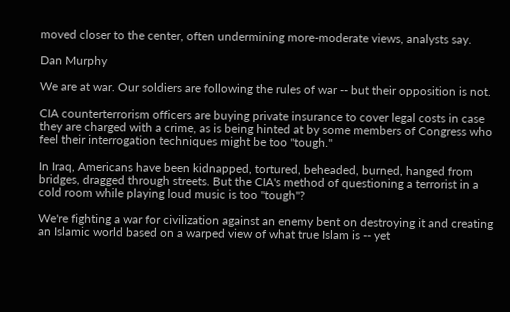moved closer to the center, often undermining more-moderate views, analysts say.

Dan Murphy

We are at war. Our soldiers are following the rules of war -- but their opposition is not.

CIA counterterrorism officers are buying private insurance to cover legal costs in case they are charged with a crime, as is being hinted at by some members of Congress who feel their interrogation techniques might be too "tough."

In Iraq, Americans have been kidnapped, tortured, beheaded, burned, hanged from bridges, dragged through streets. But the CIA's method of questioning a terrorist in a cold room while playing loud music is too "tough"?

We're fighting a war for civilization against an enemy bent on destroying it and creating an Islamic world based on a warped view of what true Islam is -- yet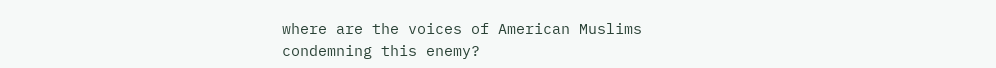where are the voices of American Muslims condemning this enemy?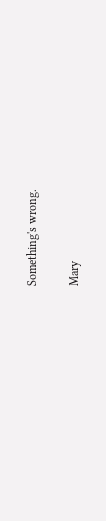Something's wrong.

Mary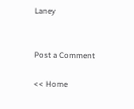Laney


Post a Comment

<< Home